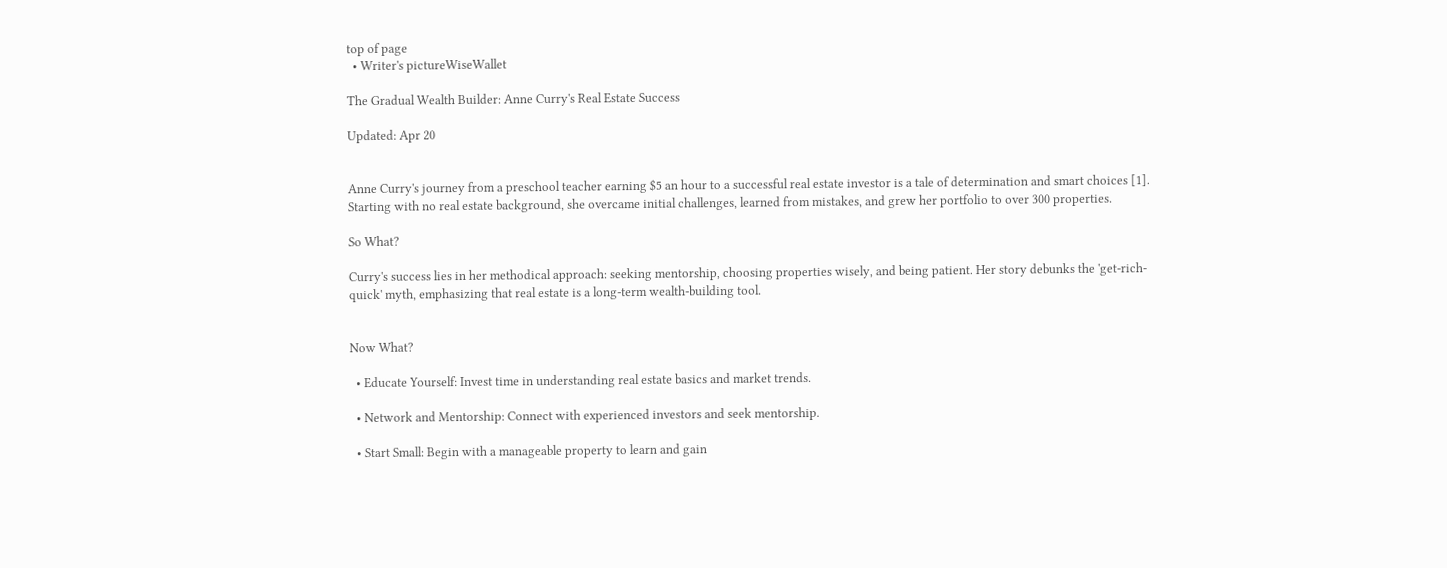top of page
  • Writer's pictureWiseWallet

The Gradual Wealth Builder: Anne Curry's Real Estate Success

Updated: Apr 20


Anne Curry's journey from a preschool teacher earning $5 an hour to a successful real estate investor is a tale of determination and smart choices [1]. Starting with no real estate background, she overcame initial challenges, learned from mistakes, and grew her portfolio to over 300 properties.

So What?

Curry's success lies in her methodical approach: seeking mentorship, choosing properties wisely, and being patient. Her story debunks the 'get-rich-quick' myth, emphasizing that real estate is a long-term wealth-building tool.


Now What?

  • Educate Yourself: Invest time in understanding real estate basics and market trends.

  • Network and Mentorship: Connect with experienced investors and seek mentorship.

  • Start Small: Begin with a manageable property to learn and gain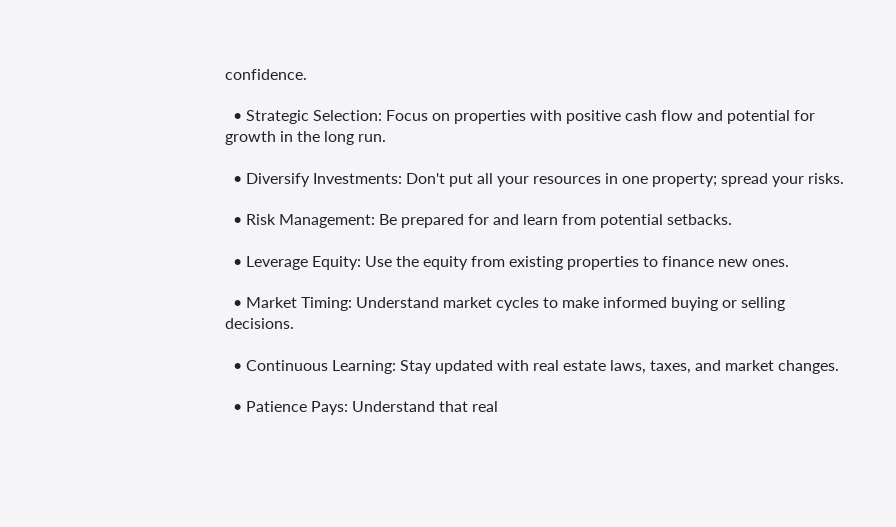confidence.

  • Strategic Selection: Focus on properties with positive cash flow and potential for growth in the long run.

  • Diversify Investments: Don't put all your resources in one property; spread your risks.

  • Risk Management: Be prepared for and learn from potential setbacks.

  • Leverage Equity: Use the equity from existing properties to finance new ones.

  • Market Timing: Understand market cycles to make informed buying or selling decisions.

  • Continuous Learning: Stay updated with real estate laws, taxes, and market changes.

  • Patience Pays: Understand that real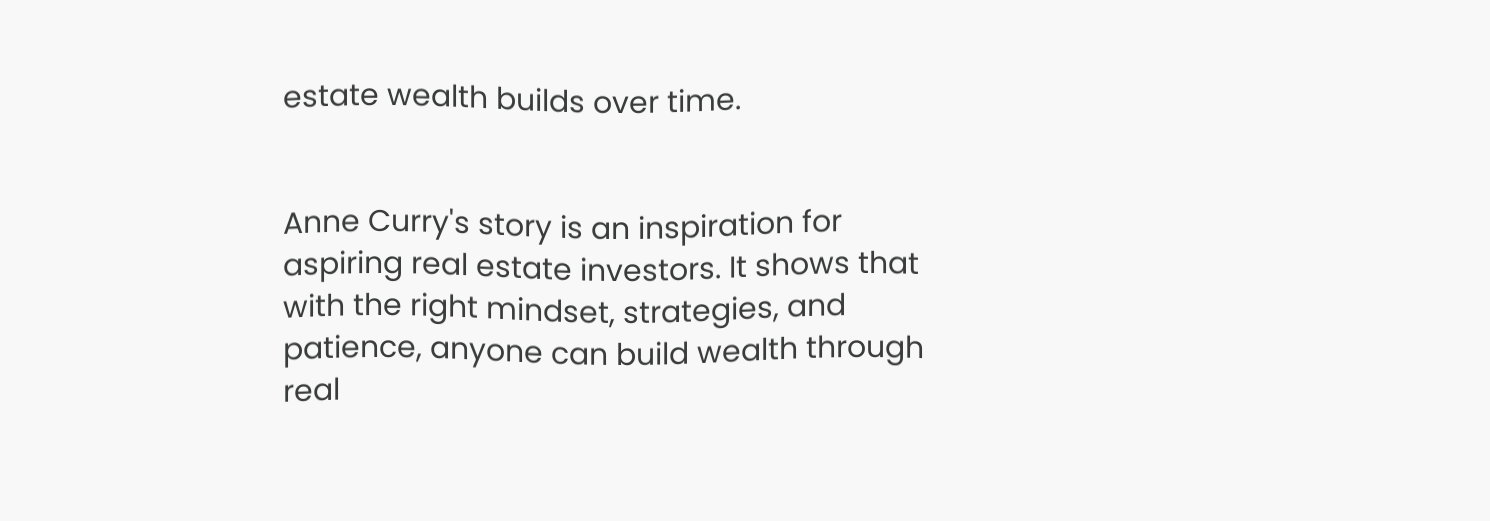estate wealth builds over time.


Anne Curry's story is an inspiration for aspiring real estate investors. It shows that with the right mindset, strategies, and patience, anyone can build wealth through real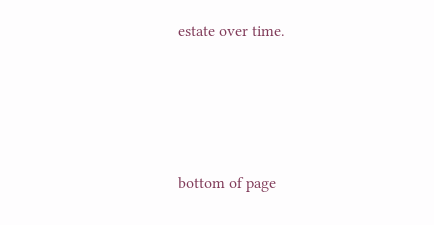estate over time.




bottom of page